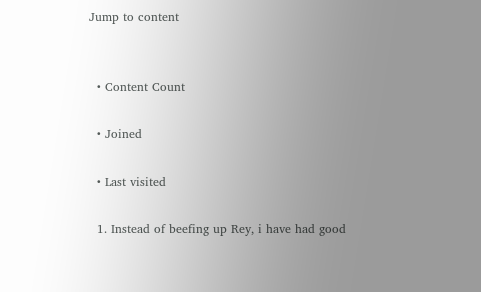Jump to content


  • Content Count

  • Joined

  • Last visited

  1. Instead of beefing up Rey, i have had good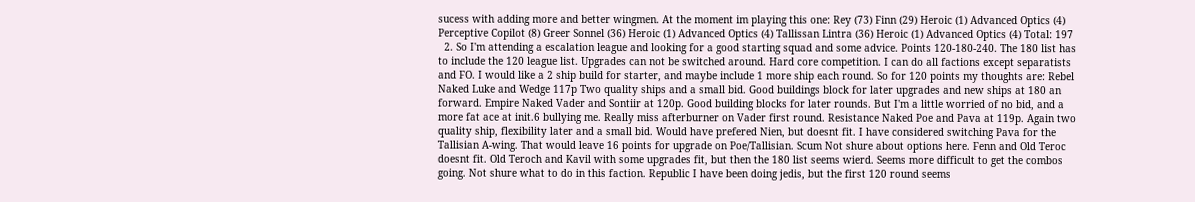sucess with adding more and better wingmen. At the moment im playing this one: Rey (73) Finn (29) Heroic (1) Advanced Optics (4) Perceptive Copilot (8) Greer Sonnel (36) Heroic (1) Advanced Optics (4) Tallissan Lintra (36) Heroic (1) Advanced Optics (4) Total: 197
  2. So I'm attending a escalation league and looking for a good starting squad and some advice. Points 120-180-240. The 180 list has to include the 120 league list. Upgrades can not be switched around. Hard core competition. I can do all factions except separatists and FO. I would like a 2 ship build for starter, and maybe include 1 more ship each round. So for 120 points my thoughts are: Rebel Naked Luke and Wedge 117p Two quality ships and a small bid. Good buildings block for later upgrades and new ships at 180 an forward. Empire Naked Vader and Sontiir at 120p. Good building blocks for later rounds. But I'm a little worried of no bid, and a more fat ace at init.6 bullying me. Really miss afterburner on Vader first round. Resistance Naked Poe and Pava at 119p. Again two quality ship, flexibility later and a small bid. Would have prefered Nien, but doesnt fit. I have considered switching Pava for the Tallisian A-wing. That would leave 16 points for upgrade on Poe/Tallisian. Scum Not shure about options here. Fenn and Old Teroc doesnt fit. Old Teroch and Kavil with some upgrades fit, but then the 180 list seems wierd. Seems more difficult to get the combos going. Not shure what to do in this faction. Republic I have been doing jedis, but the first 120 round seems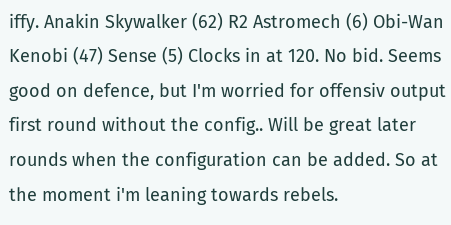iffy. Anakin Skywalker (62) R2 Astromech (6) Obi-Wan Kenobi (47) Sense (5) Clocks in at 120. No bid. Seems good on defence, but I'm worried for offensiv output first round without the config.. Will be great later rounds when the configuration can be added. So at the moment i'm leaning towards rebels.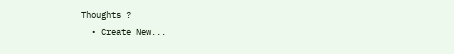Thoughts ?
  • Create New...